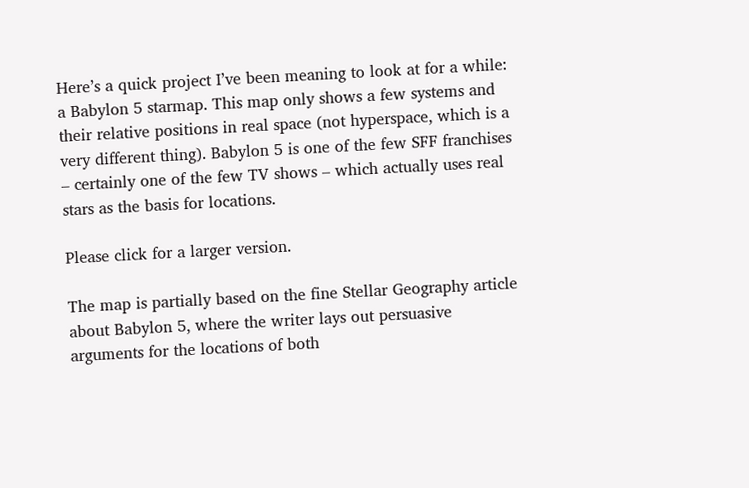Here’s a quick project I’ve been meaning to look at for a while: a Babylon 5 starmap. This map only shows a few systems and their relative positions in real space (not hyperspace, which is a very different thing). Babylon 5 is one of the few SFF franchises – certainly one of the few TV shows – which actually uses real stars as the basis for locations.

Please click for a larger version.

The map is partially based on the fine Stellar Geography article about Babylon 5, where the writer lays out persuasive arguments for the locations of both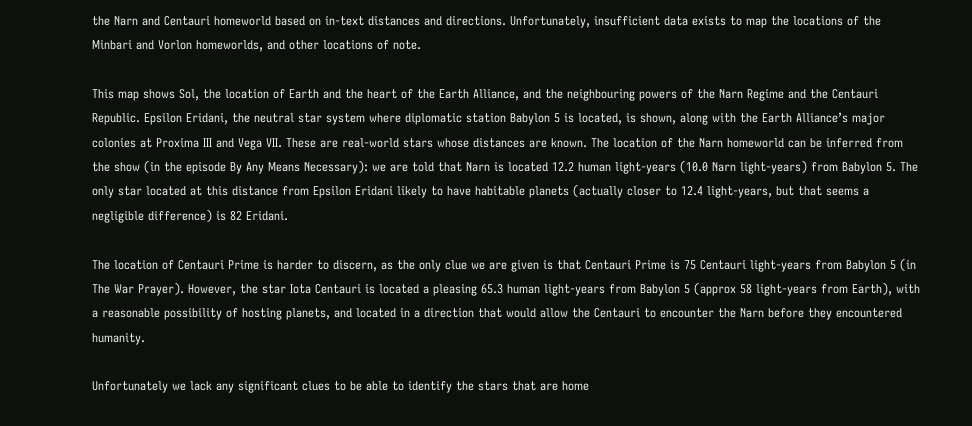the Narn and Centauri homeworld based on in-text distances and directions. Unfortunately, insufficient data exists to map the locations of the Minbari and Vorlon homeworlds, and other locations of note.

This map shows Sol, the location of Earth and the heart of the Earth Alliance, and the neighbouring powers of the Narn Regime and the Centauri Republic. Epsilon Eridani, the neutral star system where diplomatic station Babylon 5 is located, is shown, along with the Earth Alliance’s major colonies at Proxima III and Vega VII. These are real-world stars whose distances are known. The location of the Narn homeworld can be inferred from the show (in the episode By Any Means Necessary): we are told that Narn is located 12.2 human light-years (10.0 Narn light-years) from Babylon 5. The only star located at this distance from Epsilon Eridani likely to have habitable planets (actually closer to 12.4 light-years, but that seems a negligible difference) is 82 Eridani.

The location of Centauri Prime is harder to discern, as the only clue we are given is that Centauri Prime is 75 Centauri light-years from Babylon 5 (in The War Prayer). However, the star Iota Centauri is located a pleasing 65.3 human light-years from Babylon 5 (approx 58 light-years from Earth), with a reasonable possibility of hosting planets, and located in a direction that would allow the Centauri to encounter the Narn before they encountered humanity.

Unfortunately we lack any significant clues to be able to identify the stars that are home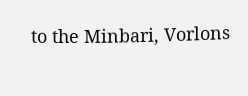to the Minbari, Vorlons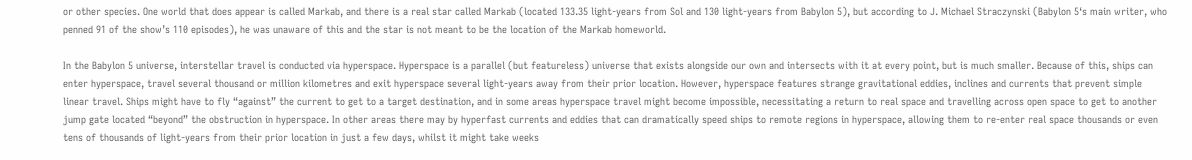or other species. One world that does appear is called Markab, and there is a real star called Markab (located 133.35 light-years from Sol and 130 light-years from Babylon 5), but according to J. Michael Straczynski (Babylon 5‘s main writer, who penned 91 of the show’s 110 episodes), he was unaware of this and the star is not meant to be the location of the Markab homeworld.

In the Babylon 5 universe, interstellar travel is conducted via hyperspace. Hyperspace is a parallel (but featureless) universe that exists alongside our own and intersects with it at every point, but is much smaller. Because of this, ships can enter hyperspace, travel several thousand or million kilometres and exit hyperspace several light-years away from their prior location. However, hyperspace features strange gravitational eddies, inclines and currents that prevent simple linear travel. Ships might have to fly “against” the current to get to a target destination, and in some areas hyperspace travel might become impossible, necessitating a return to real space and travelling across open space to get to another jump gate located “beyond” the obstruction in hyperspace. In other areas there may by hyperfast currents and eddies that can dramatically speed ships to remote regions in hyperspace, allowing them to re-enter real space thousands or even tens of thousands of light-years from their prior location in just a few days, whilst it might take weeks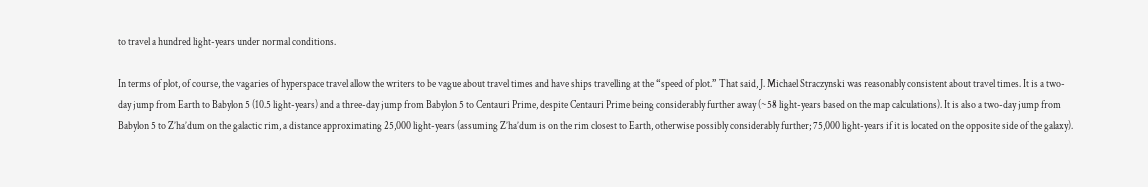to travel a hundred light-years under normal conditions.

In terms of plot, of course, the vagaries of hyperspace travel allow the writers to be vague about travel times and have ships travelling at the “speed of plot.” That said, J. Michael Straczynski was reasonably consistent about travel times. It is a two-day jump from Earth to Babylon 5 (10.5 light-years) and a three-day jump from Babylon 5 to Centauri Prime, despite Centauri Prime being considerably further away (~58 light-years based on the map calculations). It is also a two-day jump from Babylon 5 to Z’ha’dum on the galactic rim, a distance approximating 25,000 light-years (assuming Z’ha’dum is on the rim closest to Earth, otherwise possibly considerably further; 75,000 light-years if it is located on the opposite side of the galaxy).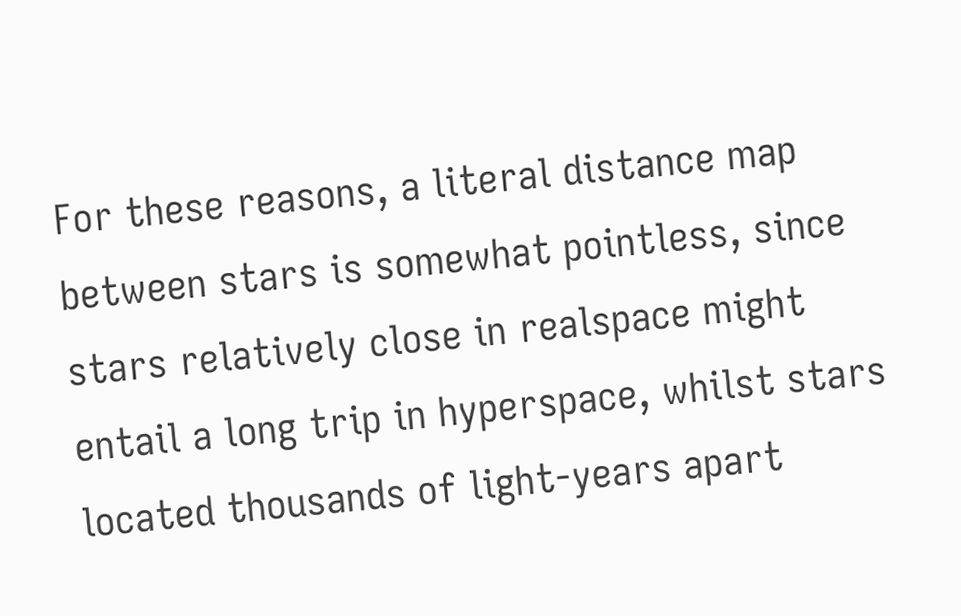For these reasons, a literal distance map between stars is somewhat pointless, since stars relatively close in realspace might entail a long trip in hyperspace, whilst stars located thousands of light-years apart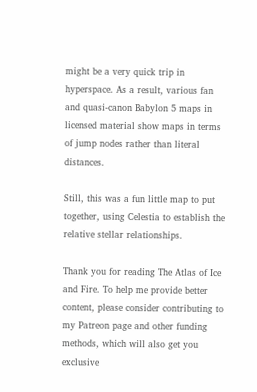might be a very quick trip in hyperspace. As a result, various fan and quasi-canon Babylon 5 maps in licensed material show maps in terms of jump nodes rather than literal distances.

Still, this was a fun little map to put together, using Celestia to establish the relative stellar relationships.

Thank you for reading The Atlas of Ice and Fire. To help me provide better content, please consider contributing to my Patreon page and other funding methods, which will also get you exclusive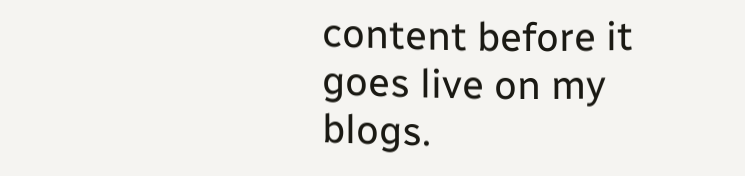content before it goes live on my blogs.